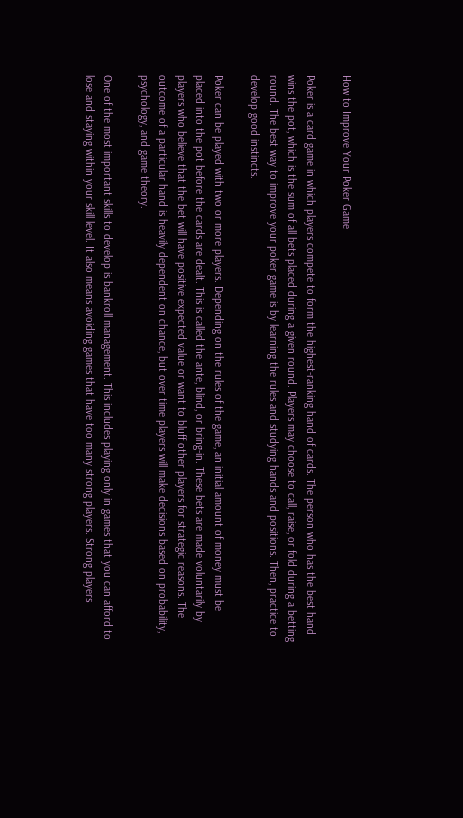How to Improve Your Poker Game

Poker is a card game in which players compete to form the highest-ranking hand of cards. The person who has the best hand wins the pot, which is the sum of all bets placed during a given round. Players may choose to call, raise, or fold during a betting round. The best way to improve your poker game is by learning the rules and studying hands and positions. Then, practice to develop good instincts.

Poker can be played with two or more players. Depending on the rules of the game, an initial amount of money must be placed into the pot before the cards are dealt. This is called the ante, blind, or bring-in. These bets are made voluntarily by players who believe that the bet will have positive expected value or want to bluff other players for strategic reasons. The outcome of a particular hand is heavily dependent on chance, but over time players will make decisions based on probability, psychology, and game theory.

One of the most important skills to develop is bankroll management. This includes playing only in games that you can afford to lose and staying within your skill level. It also means avoiding games that have too many strong players. Strong players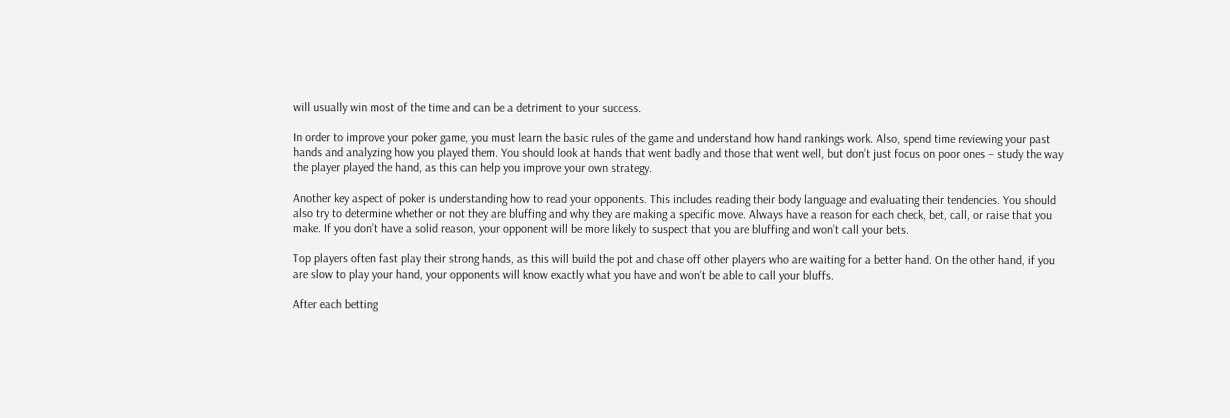will usually win most of the time and can be a detriment to your success.

In order to improve your poker game, you must learn the basic rules of the game and understand how hand rankings work. Also, spend time reviewing your past hands and analyzing how you played them. You should look at hands that went badly and those that went well, but don’t just focus on poor ones – study the way the player played the hand, as this can help you improve your own strategy.

Another key aspect of poker is understanding how to read your opponents. This includes reading their body language and evaluating their tendencies. You should also try to determine whether or not they are bluffing and why they are making a specific move. Always have a reason for each check, bet, call, or raise that you make. If you don’t have a solid reason, your opponent will be more likely to suspect that you are bluffing and won’t call your bets.

Top players often fast play their strong hands, as this will build the pot and chase off other players who are waiting for a better hand. On the other hand, if you are slow to play your hand, your opponents will know exactly what you have and won’t be able to call your bluffs.

After each betting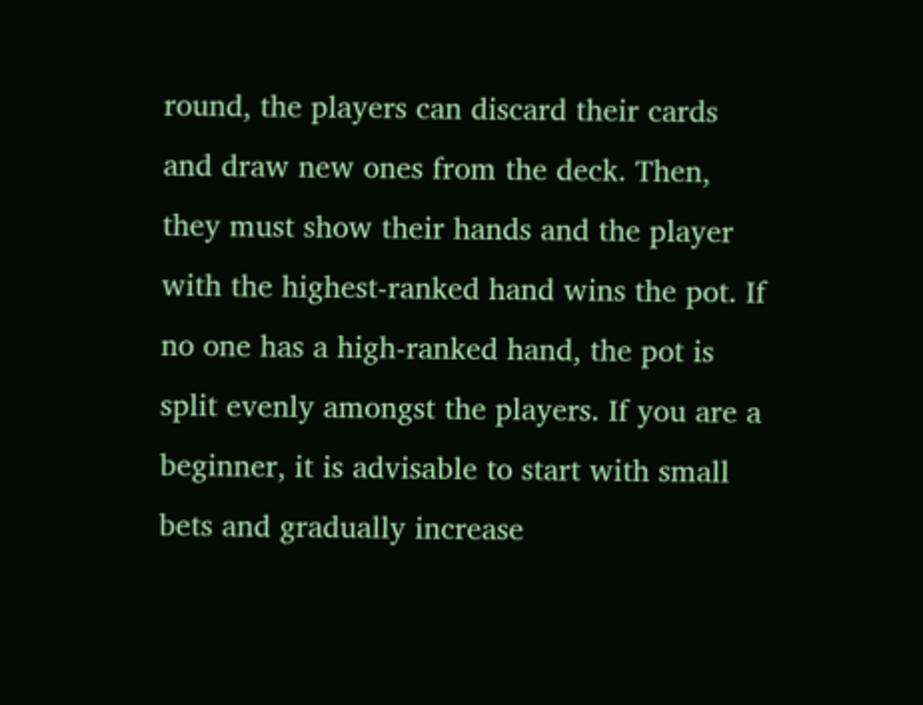round, the players can discard their cards and draw new ones from the deck. Then, they must show their hands and the player with the highest-ranked hand wins the pot. If no one has a high-ranked hand, the pot is split evenly amongst the players. If you are a beginner, it is advisable to start with small bets and gradually increase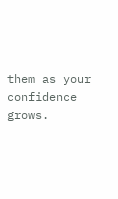them as your confidence grows.